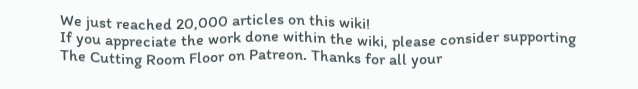We just reached 20,000 articles on this wiki!
If you appreciate the work done within the wiki, please consider supporting The Cutting Room Floor on Patreon. Thanks for all your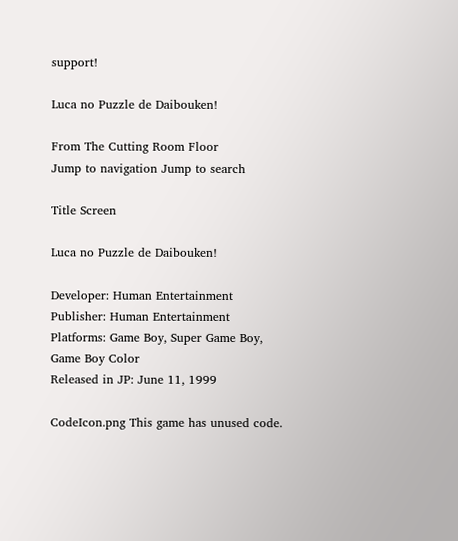support!

Luca no Puzzle de Daibouken!

From The Cutting Room Floor
Jump to navigation Jump to search

Title Screen

Luca no Puzzle de Daibouken!

Developer: Human Entertainment
Publisher: Human Entertainment
Platforms: Game Boy, Super Game Boy, Game Boy Color
Released in JP: June 11, 1999

CodeIcon.png This game has unused code.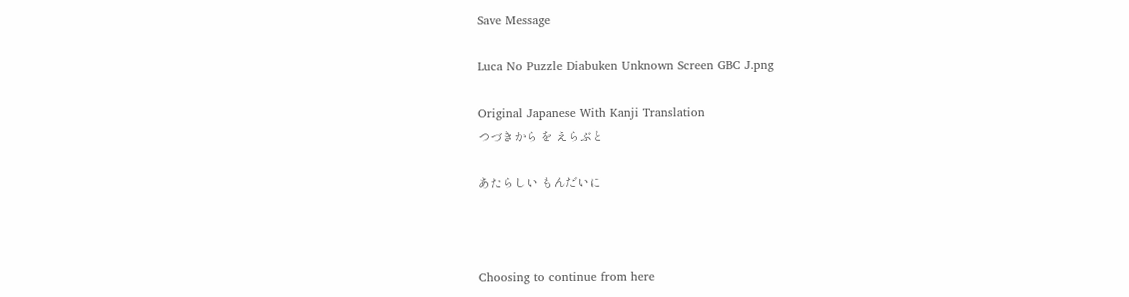Save Message

Luca No Puzzle Diabuken Unknown Screen GBC J.png

Original Japanese With Kanji Translation
つづきから を えらぶと

あたらしい もんだいに



Choosing to continue from here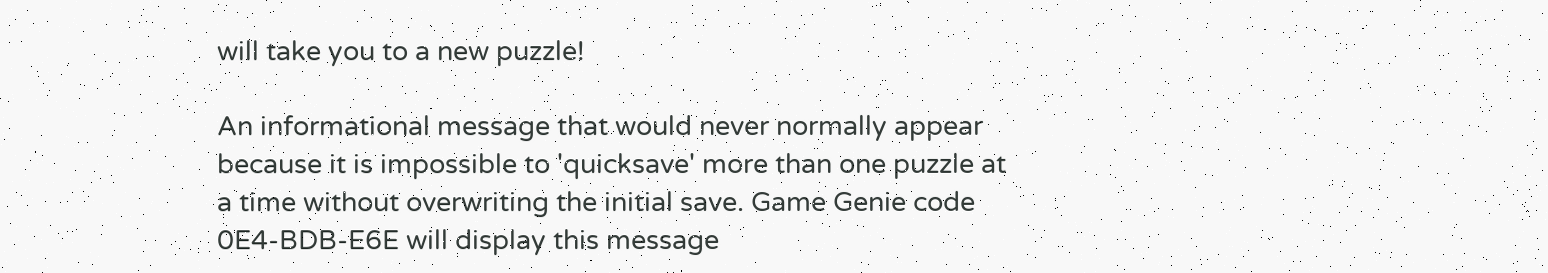will take you to a new puzzle!

An informational message that would never normally appear because it is impossible to 'quicksave' more than one puzzle at a time without overwriting the initial save. Game Genie code 0E4-BDB-E6E will display this message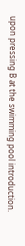upon pressing B at the swimming pool introduction.